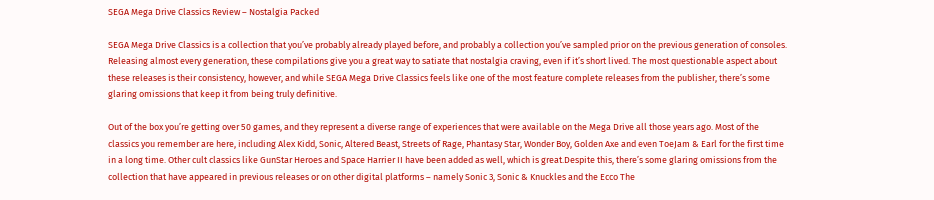SEGA Mega Drive Classics Review – Nostalgia Packed

SEGA Mega Drive Classics is a collection that you’ve probably already played before, and probably a collection you’ve sampled prior on the previous generation of consoles. Releasing almost every generation, these compilations give you a great way to satiate that nostalgia craving, even if it’s short lived. The most questionable aspect about these releases is their consistency, however, and while SEGA Mega Drive Classics feels like one of the most feature complete releases from the publisher, there’s some glaring omissions that keep it from being truly definitive.

Out of the box you’re getting over 50 games, and they represent a diverse range of experiences that were available on the Mega Drive all those years ago. Most of the classics you remember are here, including Alex Kidd, Sonic, Altered Beast, Streets of Rage, Phantasy Star, Wonder Boy, Golden Axe and even ToeJam & Earl for the first time in a long time. Other cult classics like GunStar Heroes and Space Harrier II have been added as well, which is great.Despite this, there’s some glaring omissions from the collection that have appeared in previous releases or on other digital platforms – namely Sonic 3, Sonic & Knuckles and the Ecco The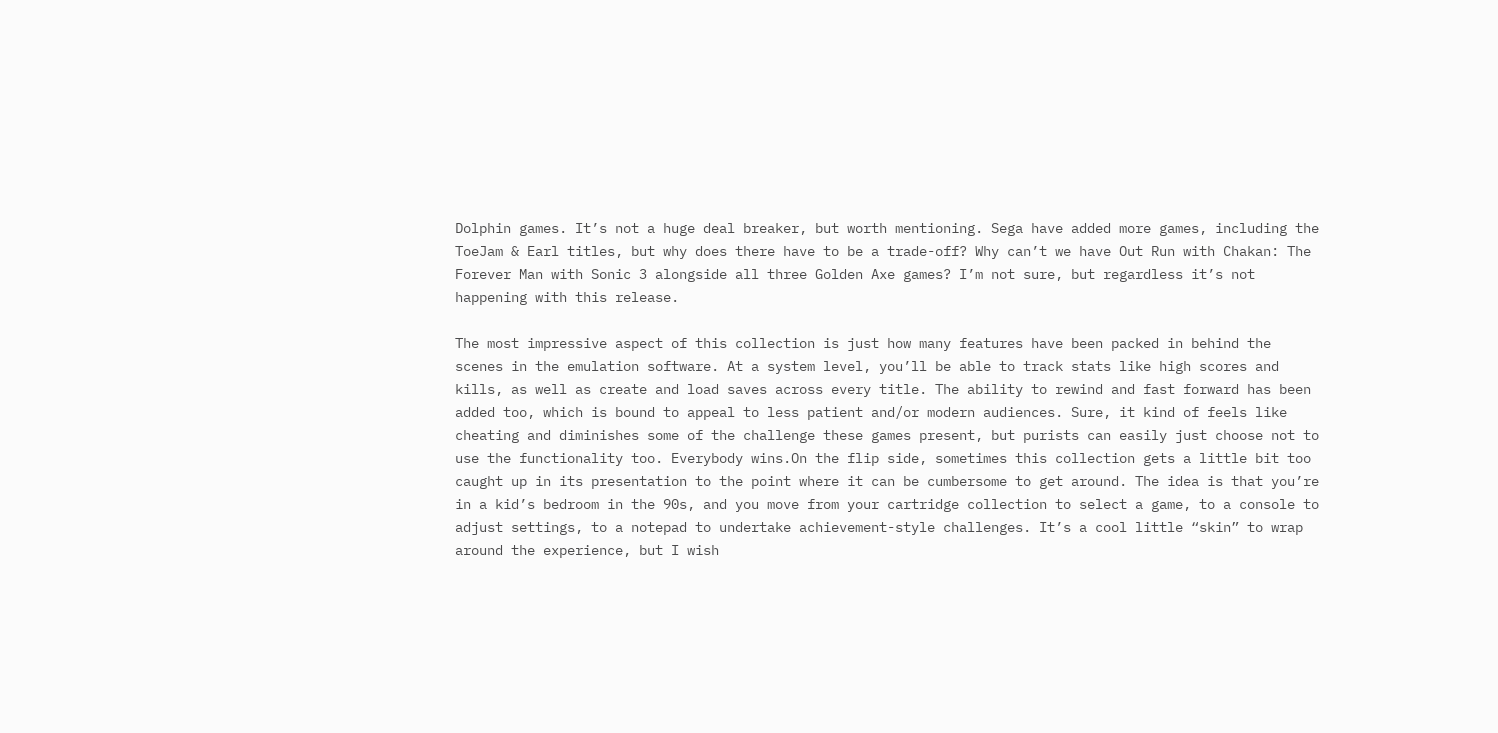Dolphin games. It’s not a huge deal breaker, but worth mentioning. Sega have added more games, including the ToeJam & Earl titles, but why does there have to be a trade-off? Why can’t we have Out Run with Chakan: The Forever Man with Sonic 3 alongside all three Golden Axe games? I’m not sure, but regardless it’s not happening with this release.

The most impressive aspect of this collection is just how many features have been packed in behind the scenes in the emulation software. At a system level, you’ll be able to track stats like high scores and kills, as well as create and load saves across every title. The ability to rewind and fast forward has been added too, which is bound to appeal to less patient and/or modern audiences. Sure, it kind of feels like cheating and diminishes some of the challenge these games present, but purists can easily just choose not to use the functionality too. Everybody wins.On the flip side, sometimes this collection gets a little bit too caught up in its presentation to the point where it can be cumbersome to get around. The idea is that you’re in a kid’s bedroom in the 90s, and you move from your cartridge collection to select a game, to a console to adjust settings, to a notepad to undertake achievement-style challenges. It’s a cool little “skin” to wrap around the experience, but I wish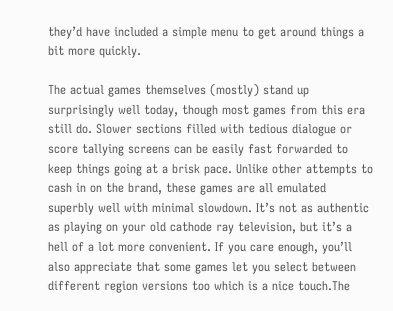they’d have included a simple menu to get around things a bit more quickly.

The actual games themselves (mostly) stand up surprisingly well today, though most games from this era still do. Slower sections filled with tedious dialogue or score tallying screens can be easily fast forwarded to keep things going at a brisk pace. Unlike other attempts to cash in on the brand, these games are all emulated superbly well with minimal slowdown. It’s not as authentic as playing on your old cathode ray television, but it’s a hell of a lot more convenient. If you care enough, you’ll also appreciate that some games let you select between different region versions too which is a nice touch.The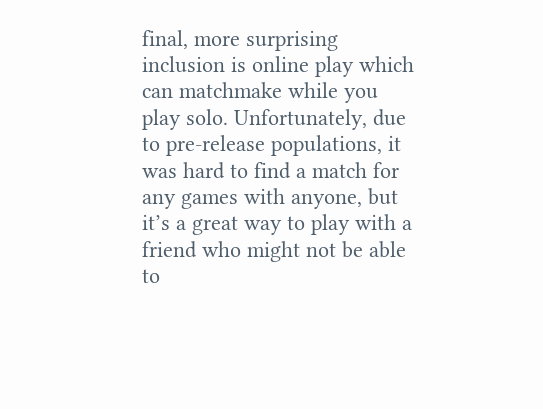final, more surprising inclusion is online play which can matchmake while you play solo. Unfortunately, due to pre-release populations, it was hard to find a match for any games with anyone, but it’s a great way to play with a friend who might not be able to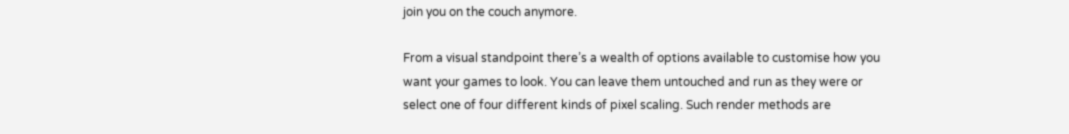join you on the couch anymore.

From a visual standpoint there’s a wealth of options available to customise how you want your games to look. You can leave them untouched and run as they were or select one of four different kinds of pixel scaling. Such render methods are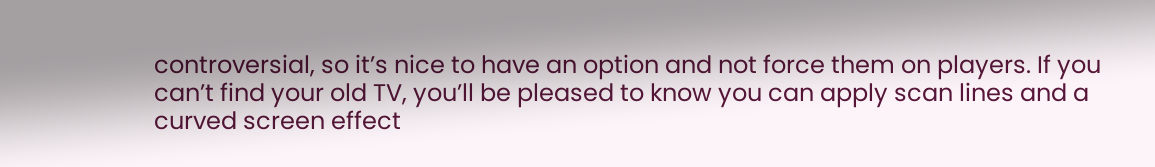controversial, so it’s nice to have an option and not force them on players. If you can’t find your old TV, you’ll be pleased to know you can apply scan lines and a curved screen effect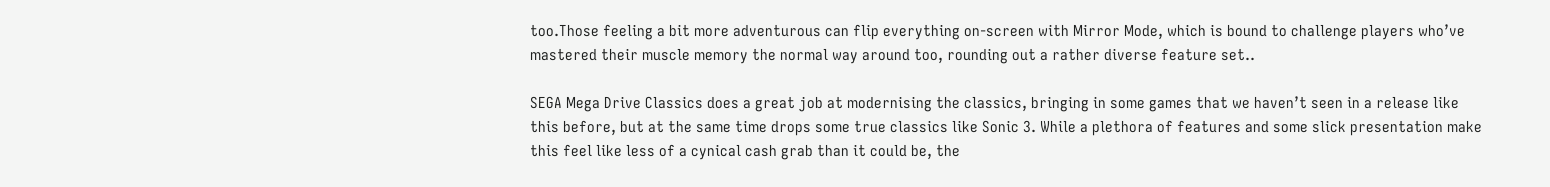too.Those feeling a bit more adventurous can flip everything on-screen with Mirror Mode, which is bound to challenge players who’ve mastered their muscle memory the normal way around too, rounding out a rather diverse feature set..

SEGA Mega Drive Classics does a great job at modernising the classics, bringing in some games that we haven’t seen in a release like this before, but at the same time drops some true classics like Sonic 3. While a plethora of features and some slick presentation make this feel like less of a cynical cash grab than it could be, the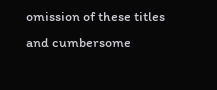omission of these titles and cumbersome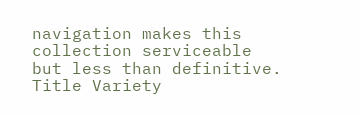navigation makes this collection serviceable but less than definitive.
Title Variety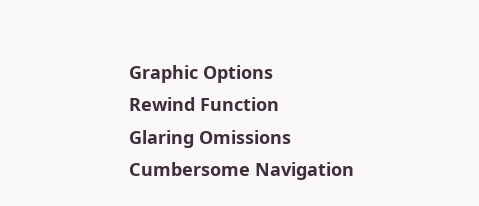Graphic Options
Rewind Function
Glaring Omissions
Cumbersome Navigation